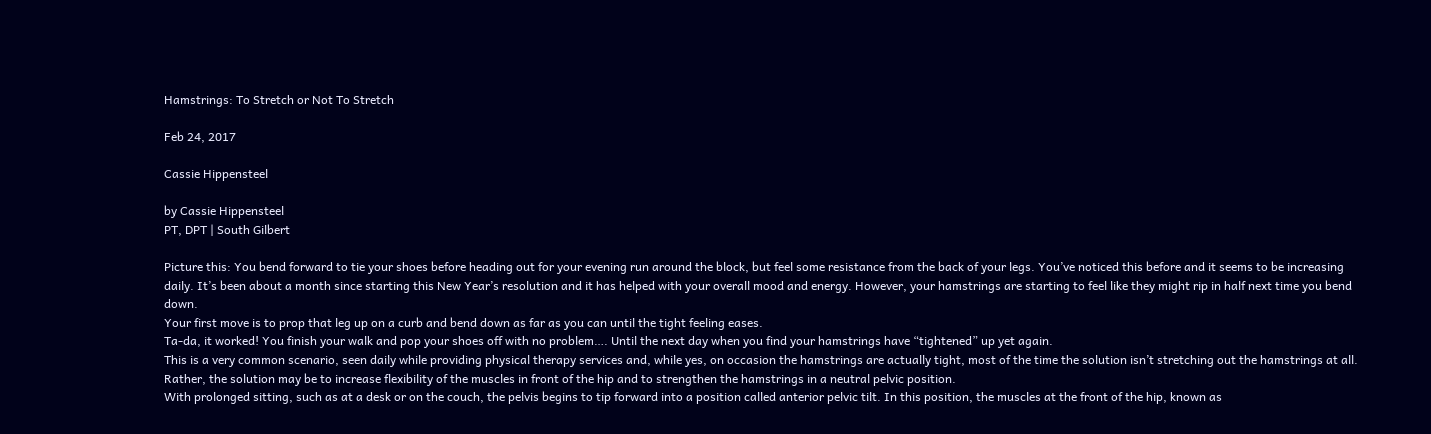Hamstrings: To Stretch or Not To Stretch

Feb 24, 2017

Cassie Hippensteel

by Cassie Hippensteel
PT, DPT | South Gilbert

Picture this: You bend forward to tie your shoes before heading out for your evening run around the block, but feel some resistance from the back of your legs. You’ve noticed this before and it seems to be increasing daily. It’s been about a month since starting this New Year’s resolution and it has helped with your overall mood and energy. However, your hamstrings are starting to feel like they might rip in half next time you bend down.
Your first move is to prop that leg up on a curb and bend down as far as you can until the tight feeling eases.
Ta-da, it worked! You finish your walk and pop your shoes off with no problem…. Until the next day when you find your hamstrings have “tightened” up yet again.
This is a very common scenario, seen daily while providing physical therapy services and, while yes, on occasion the hamstrings are actually tight, most of the time the solution isn’t stretching out the hamstrings at all. Rather, the solution may be to increase flexibility of the muscles in front of the hip and to strengthen the hamstrings in a neutral pelvic position.
With prolonged sitting, such as at a desk or on the couch, the pelvis begins to tip forward into a position called anterior pelvic tilt. In this position, the muscles at the front of the hip, known as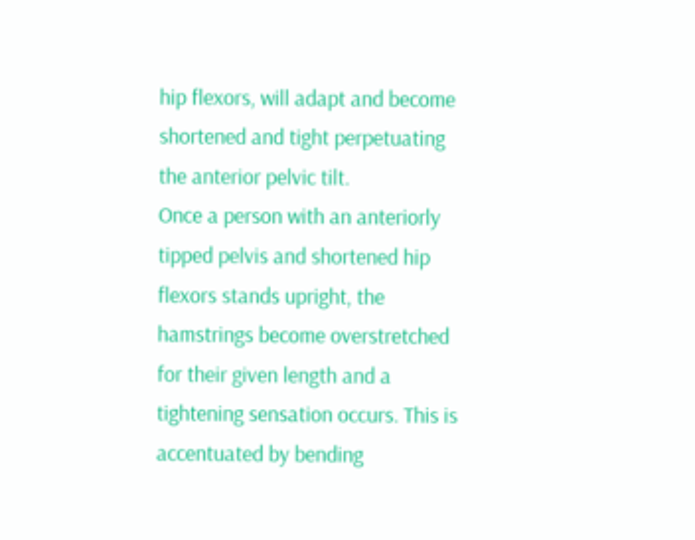hip flexors, will adapt and become shortened and tight perpetuating the anterior pelvic tilt.
Once a person with an anteriorly tipped pelvis and shortened hip flexors stands upright, the hamstrings become overstretched for their given length and a tightening sensation occurs. This is accentuated by bending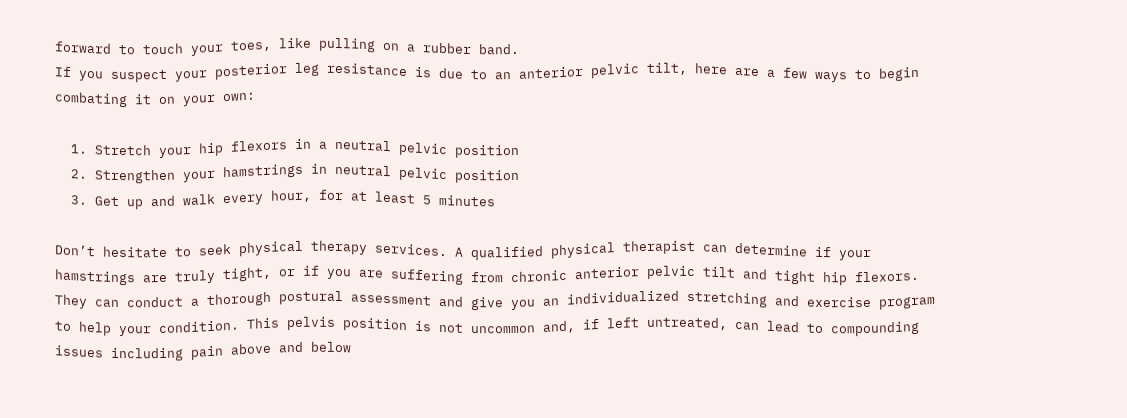forward to touch your toes, like pulling on a rubber band.
If you suspect your posterior leg resistance is due to an anterior pelvic tilt, here are a few ways to begin combating it on your own:

  1. Stretch your hip flexors in a neutral pelvic position
  2. Strengthen your hamstrings in neutral pelvic position
  3. Get up and walk every hour, for at least 5 minutes

Don’t hesitate to seek physical therapy services. A qualified physical therapist can determine if your hamstrings are truly tight, or if you are suffering from chronic anterior pelvic tilt and tight hip flexors. They can conduct a thorough postural assessment and give you an individualized stretching and exercise program to help your condition. This pelvis position is not uncommon and, if left untreated, can lead to compounding issues including pain above and below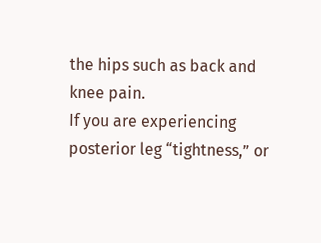the hips such as back and knee pain.
If you are experiencing posterior leg “tightness,” or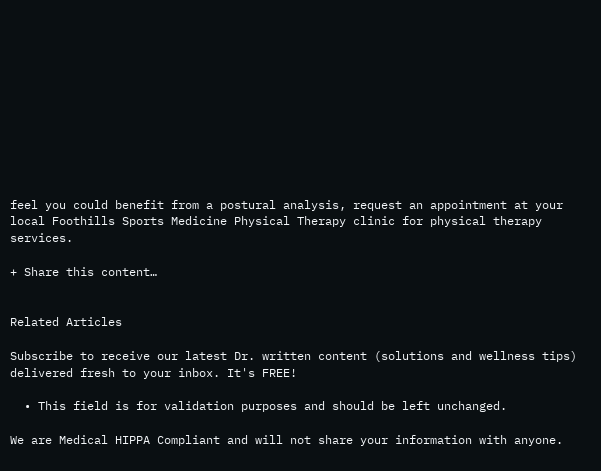feel you could benefit from a postural analysis, request an appointment at your local Foothills Sports Medicine Physical Therapy clinic for physical therapy services.

+ Share this content…


Related Articles

Subscribe to receive our latest Dr. written content (solutions and wellness tips) delivered fresh to your inbox. It's FREE!

  • This field is for validation purposes and should be left unchanged.

We are Medical HIPPA Compliant and will not share your information with anyone.